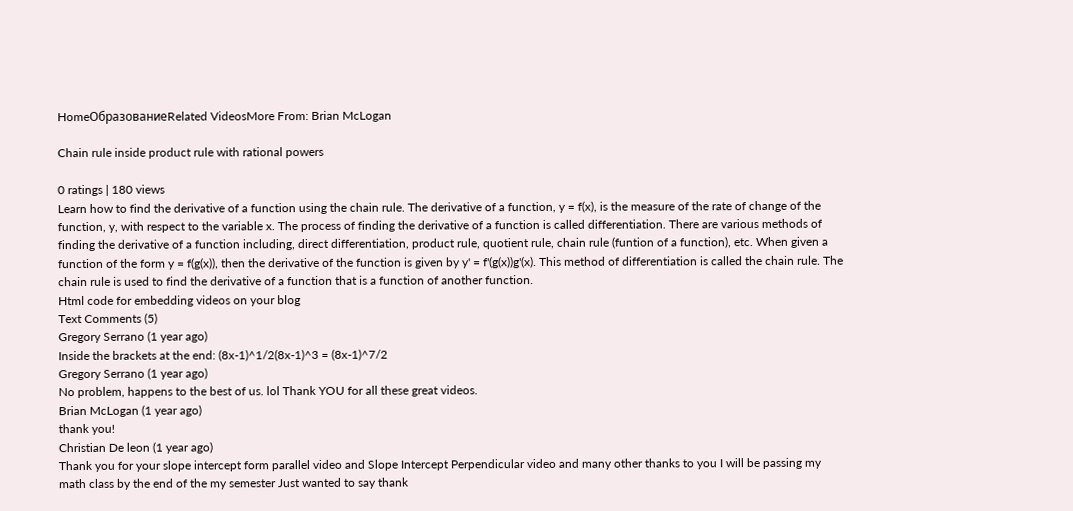HomeОбразованиеRelated VideosMore From: Brian McLogan

Chain rule inside product rule with rational powers

0 ratings | 180 views
Learn how to find the derivative of a function using the chain rule. The derivative of a function, y = f(x), is the measure of the rate of change of the function, y, with respect to the variable x. The process of finding the derivative of a function is called differentiation. There are various methods of finding the derivative of a function including, direct differentiation, product rule, quotient rule, chain rule (funtion of a function), etc. When given a function of the form y = f(g(x)), then the derivative of the function is given by y' = f'(g(x))g'(x). This method of differentiation is called the chain rule. The chain rule is used to find the derivative of a function that is a function of another function.
Html code for embedding videos on your blog
Text Comments (5)
Gregory Serrano (1 year ago)
Inside the brackets at the end: (8x-1)^1/2(8x-1)^3 = (8x-1)^7/2
Gregory Serrano (1 year ago)
No problem, happens to the best of us. lol Thank YOU for all these great videos.
Brian McLogan (1 year ago)
thank you!
Christian De leon (1 year ago)
Thank you for your slope intercept form parallel video and Slope Intercept Perpendicular video and many other thanks to you I will be passing my math class by the end of the my semester Just wanted to say thank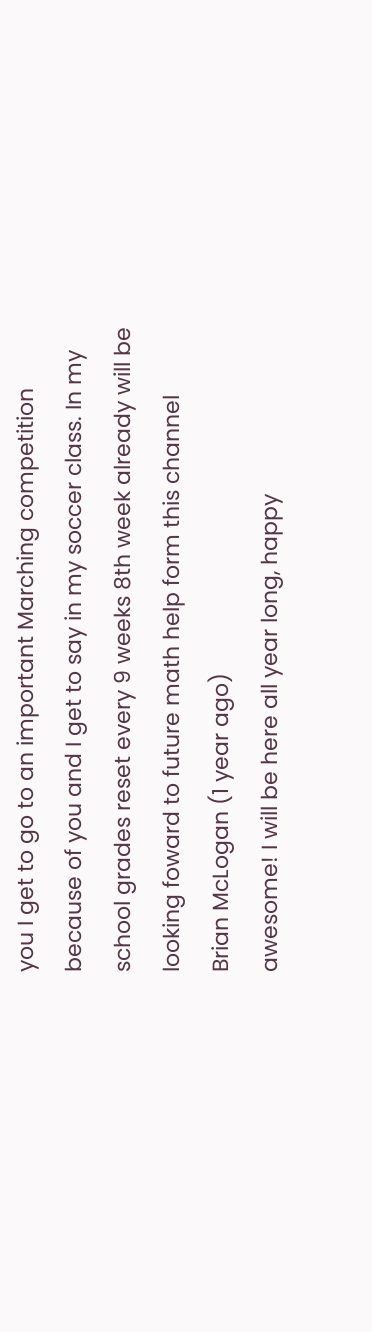you I get to go to an important Marching competition because of you and I get to say in my soccer class. In my school grades reset every 9 weeks 8th week already will be looking foward to future math help form this channel
Brian McLogan (1 year ago)
awesome! I will be here all year long, happy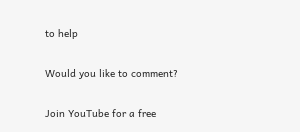to help

Would you like to comment?

Join YouTube for a free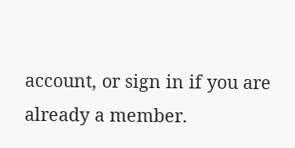account, or sign in if you are already a member.